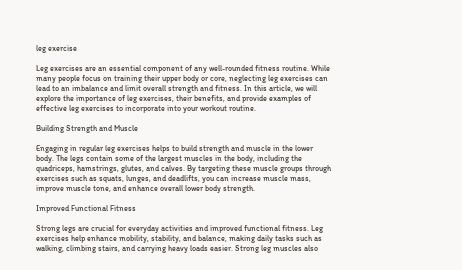leg exercise

Leg exercises are an essential component of any well-rounded fitness routine. While many people focus on training their upper body or core, neglecting leg exercises can lead to an imbalance and limit overall strength and fitness. In this article, we will explore the importance of leg exercises, their benefits, and provide examples of effective leg exercises to incorporate into your workout routine.

Building Strength and Muscle

Engaging in regular leg exercises helps to build strength and muscle in the lower body. The legs contain some of the largest muscles in the body, including the quadriceps, hamstrings, glutes, and calves. By targeting these muscle groups through exercises such as squats, lunges, and deadlifts, you can increase muscle mass, improve muscle tone, and enhance overall lower body strength.

Improved Functional Fitness

Strong legs are crucial for everyday activities and improved functional fitness. Leg exercises help enhance mobility, stability, and balance, making daily tasks such as walking, climbing stairs, and carrying heavy loads easier. Strong leg muscles also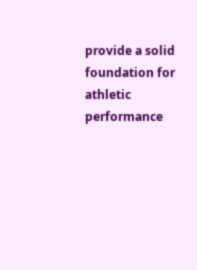provide a solid foundation for athletic performance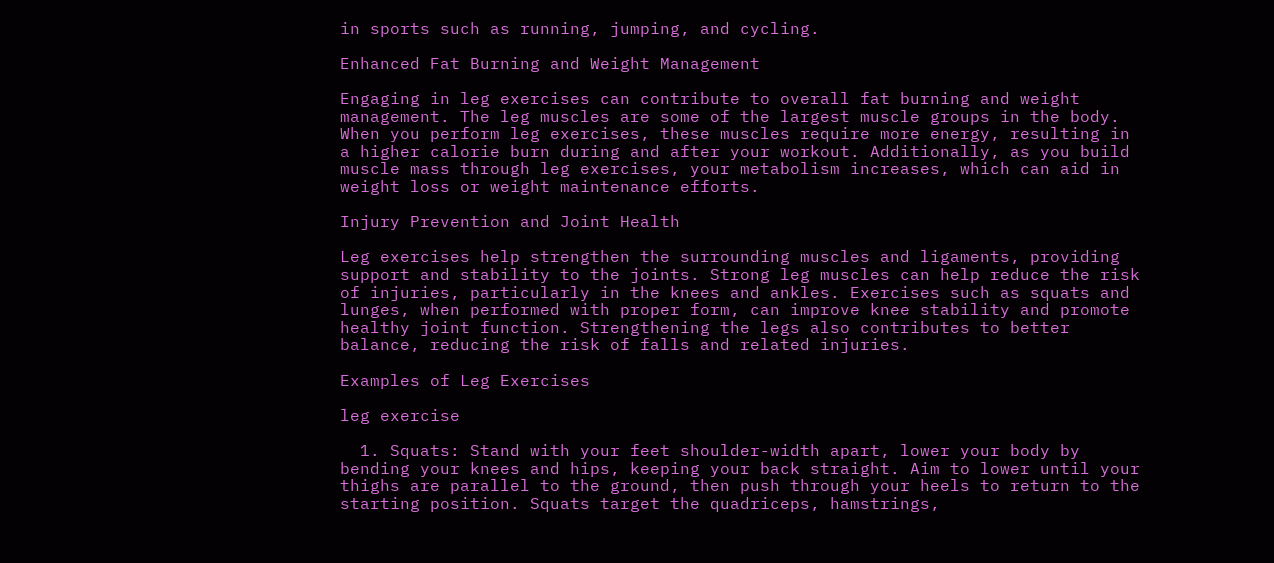in sports such as running, jumping, and cycling.

Enhanced Fat Burning and Weight Management

Engaging in leg exercises can contribute to overall fat burning and weight management. The leg muscles are some of the largest muscle groups in the body. When you perform leg exercises, these muscles require more energy, resulting in a higher calorie burn during and after your workout. Additionally, as you build muscle mass through leg exercises, your metabolism increases, which can aid in weight loss or weight maintenance efforts.

Injury Prevention and Joint Health

Leg exercises help strengthen the surrounding muscles and ligaments, providing support and stability to the joints. Strong leg muscles can help reduce the risk of injuries, particularly in the knees and ankles. Exercises such as squats and lunges, when performed with proper form, can improve knee stability and promote healthy joint function. Strengthening the legs also contributes to better balance, reducing the risk of falls and related injuries.

Examples of Leg Exercises

leg exercise

  1. Squats: Stand with your feet shoulder-width apart, lower your body by bending your knees and hips, keeping your back straight. Aim to lower until your thighs are parallel to the ground, then push through your heels to return to the starting position. Squats target the quadriceps, hamstrings,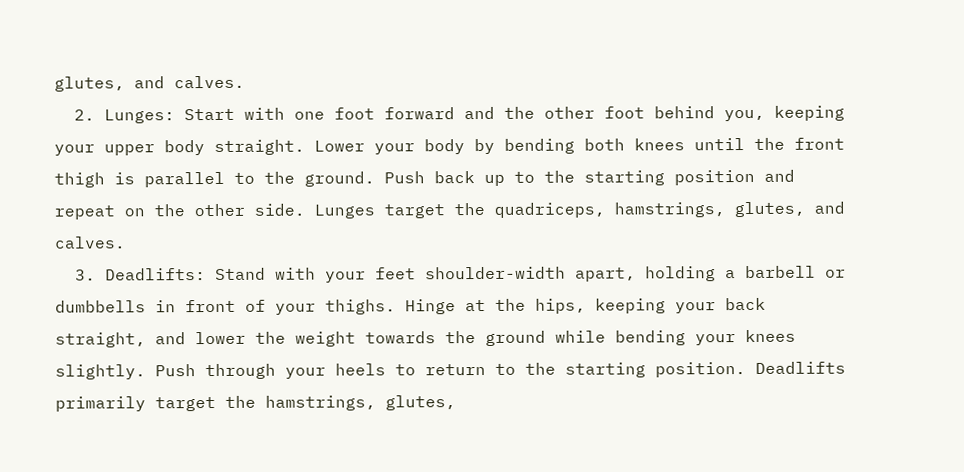glutes, and calves.
  2. Lunges: Start with one foot forward and the other foot behind you, keeping your upper body straight. Lower your body by bending both knees until the front thigh is parallel to the ground. Push back up to the starting position and repeat on the other side. Lunges target the quadriceps, hamstrings, glutes, and calves.
  3. Deadlifts: Stand with your feet shoulder-width apart, holding a barbell or dumbbells in front of your thighs. Hinge at the hips, keeping your back straight, and lower the weight towards the ground while bending your knees slightly. Push through your heels to return to the starting position. Deadlifts primarily target the hamstrings, glutes,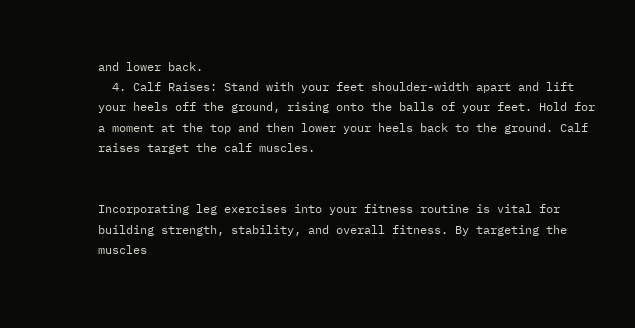and lower back.
  4. Calf Raises: Stand with your feet shoulder-width apart and lift your heels off the ground, rising onto the balls of your feet. Hold for a moment at the top and then lower your heels back to the ground. Calf raises target the calf muscles.


Incorporating leg exercises into your fitness routine is vital for building strength, stability, and overall fitness. By targeting the muscles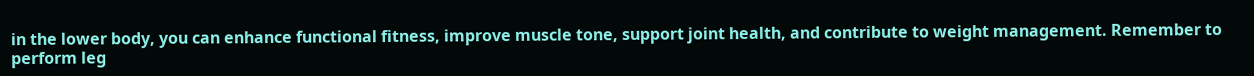in the lower body, you can enhance functional fitness, improve muscle tone, support joint health, and contribute to weight management. Remember to perform leg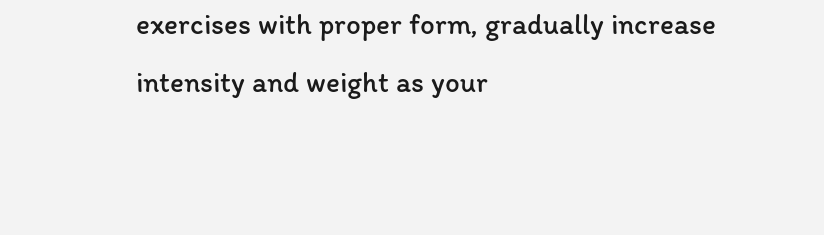exercises with proper form, gradually increase intensity and weight as your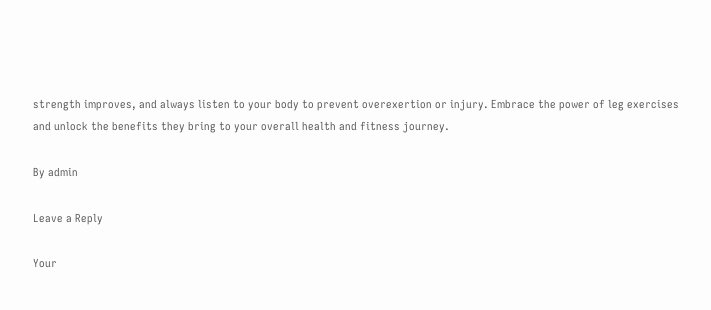strength improves, and always listen to your body to prevent overexertion or injury. Embrace the power of leg exercises and unlock the benefits they bring to your overall health and fitness journey.

By admin

Leave a Reply

Your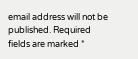email address will not be published. Required fields are marked *